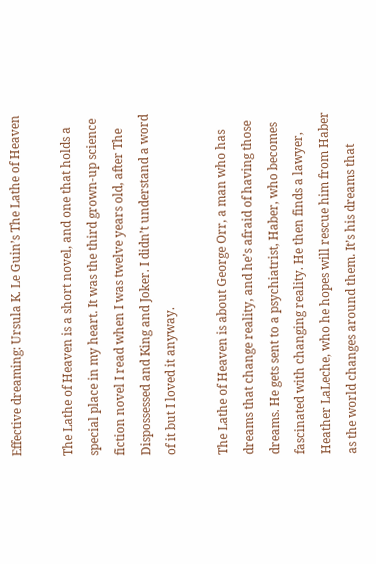Effective dreaming: Ursula K. Le Guin’s The Lathe of Heaven

The Lathe of Heaven is a short novel, and one that holds a special place in my heart. It was the third grown-up science fiction novel I read when I was twelve years old, after The Dispossessed and King and Joker. I didn’t understand a word of it but I loved it anyway.

The Lathe of Heaven is about George Orr, a man who has dreams that change reality, and he’s afraid of having those dreams. He gets sent to a psychiatrist, Haber, who becomes fascinated with changing reality. He then finds a lawyer, Heather LaLeche, who he hopes will rescue him from Haber as the world changes around them. It’s his dreams that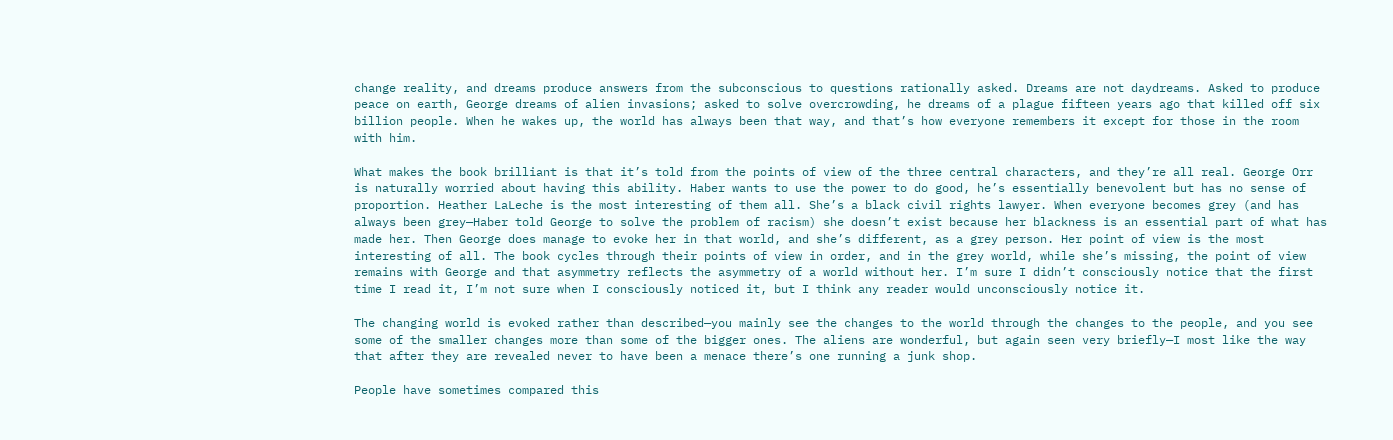change reality, and dreams produce answers from the subconscious to questions rationally asked. Dreams are not daydreams. Asked to produce peace on earth, George dreams of alien invasions; asked to solve overcrowding, he dreams of a plague fifteen years ago that killed off six billion people. When he wakes up, the world has always been that way, and that’s how everyone remembers it except for those in the room with him.

What makes the book brilliant is that it’s told from the points of view of the three central characters, and they’re all real. George Orr is naturally worried about having this ability. Haber wants to use the power to do good, he’s essentially benevolent but has no sense of proportion. Heather LaLeche is the most interesting of them all. She’s a black civil rights lawyer. When everyone becomes grey (and has always been grey—Haber told George to solve the problem of racism) she doesn’t exist because her blackness is an essential part of what has made her. Then George does manage to evoke her in that world, and she’s different, as a grey person. Her point of view is the most interesting of all. The book cycles through their points of view in order, and in the grey world, while she’s missing, the point of view remains with George and that asymmetry reflects the asymmetry of a world without her. I’m sure I didn’t consciously notice that the first time I read it, I’m not sure when I consciously noticed it, but I think any reader would unconsciously notice it.

The changing world is evoked rather than described—you mainly see the changes to the world through the changes to the people, and you see some of the smaller changes more than some of the bigger ones. The aliens are wonderful, but again seen very briefly—I most like the way that after they are revealed never to have been a menace there’s one running a junk shop.

People have sometimes compared this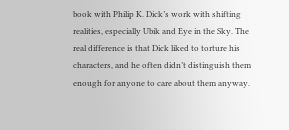book with Philip K. Dick’s work with shifting realities, especially Ubik and Eye in the Sky. The real difference is that Dick liked to torture his characters, and he often didn’t distinguish them enough for anyone to care about them anyway.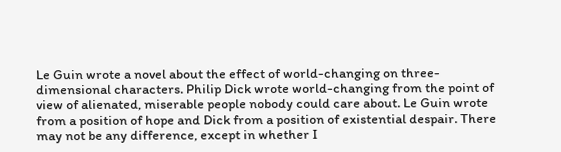Le Guin wrote a novel about the effect of world-changing on three-dimensional characters. Philip Dick wrote world-changing from the point of view of alienated, miserable people nobody could care about. Le Guin wrote from a position of hope and Dick from a position of existential despair. There may not be any difference, except in whether I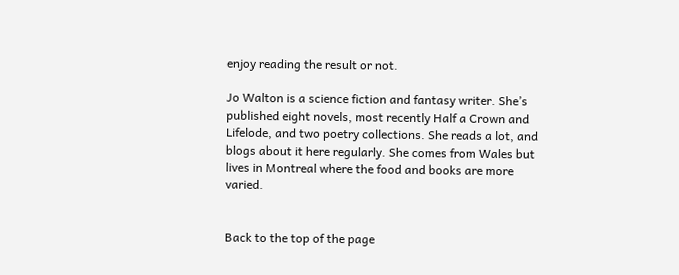enjoy reading the result or not.

Jo Walton is a science fiction and fantasy writer. She’s published eight novels, most recently Half a Crown and Lifelode, and two poetry collections. She reads a lot, and blogs about it here regularly. She comes from Wales but lives in Montreal where the food and books are more varied.


Back to the top of the page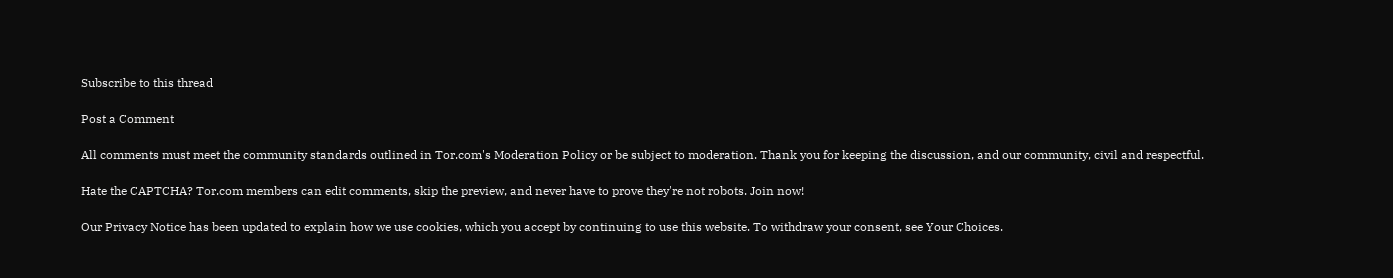Subscribe to this thread

Post a Comment

All comments must meet the community standards outlined in Tor.com's Moderation Policy or be subject to moderation. Thank you for keeping the discussion, and our community, civil and respectful.

Hate the CAPTCHA? Tor.com members can edit comments, skip the preview, and never have to prove they're not robots. Join now!

Our Privacy Notice has been updated to explain how we use cookies, which you accept by continuing to use this website. To withdraw your consent, see Your Choices.